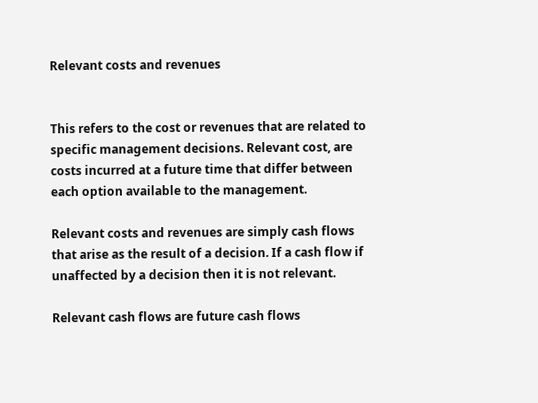Relevant costs and revenues


This refers to the cost or revenues that are related to specific management decisions. Relevant cost, are costs incurred at a future time that differ between each option available to the management.

Relevant costs and revenues are simply cash flows that arise as the result of a decision. If a cash flow if unaffected by a decision then it is not relevant.

Relevant cash flows are future cash flows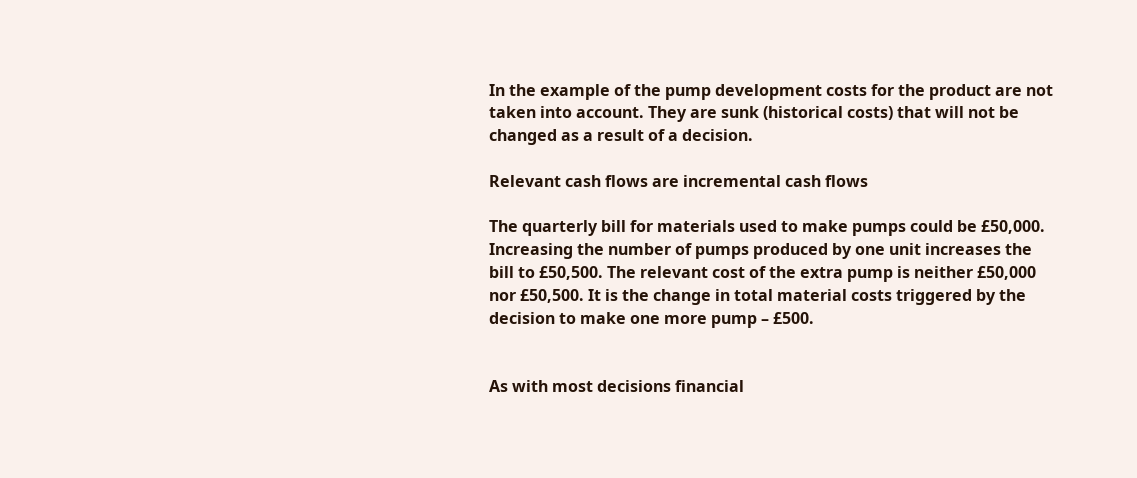In the example of the pump development costs for the product are not taken into account. They are sunk (historical costs) that will not be changed as a result of a decision.

Relevant cash flows are incremental cash flows

The quarterly bill for materials used to make pumps could be £50,000. Increasing the number of pumps produced by one unit increases the bill to £50,500. The relevant cost of the extra pump is neither £50,000 nor £50,500. It is the change in total material costs triggered by the decision to make one more pump – £500.


As with most decisions financial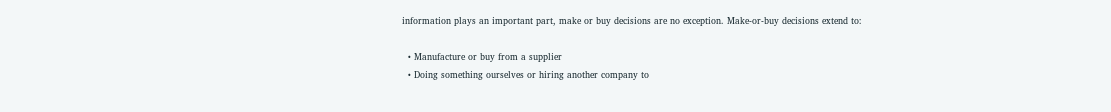information plays an important part, make or buy decisions are no exception. Make-or-buy decisions extend to:

  • Manufacture or buy from a supplier
  • Doing something ourselves or hiring another company to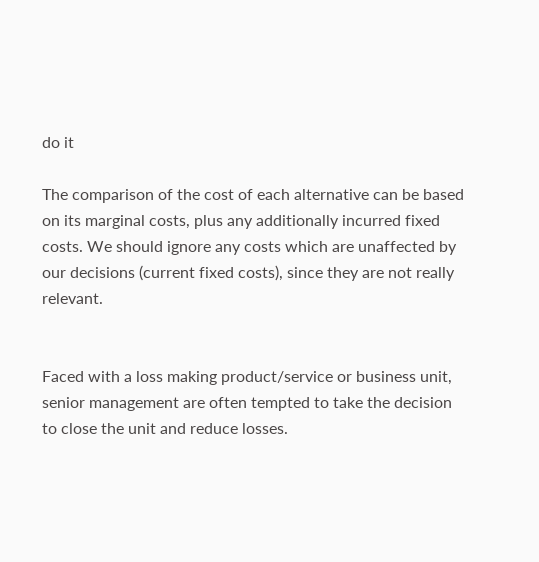do it

The comparison of the cost of each alternative can be based on its marginal costs, plus any additionally incurred fixed costs. We should ignore any costs which are unaffected by our decisions (current fixed costs), since they are not really relevant.


Faced with a loss making product/service or business unit, senior management are often tempted to take the decision to close the unit and reduce losses.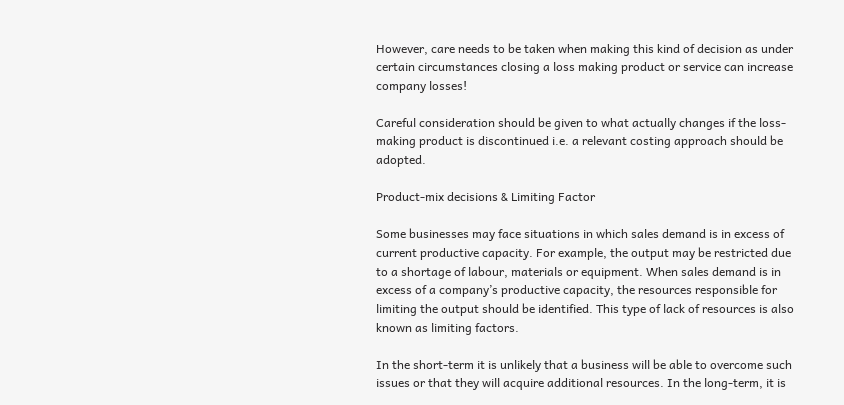However, care needs to be taken when making this kind of decision as under certain circumstances closing a loss making product or service can increase company losses!

Careful consideration should be given to what actually changes if the loss-making product is discontinued i.e. a relevant costing approach should be adopted.

Product-mix decisions & Limiting Factor

Some businesses may face situations in which sales demand is in excess of current productive capacity. For example, the output may be restricted due to a shortage of labour, materials or equipment. When sales demand is in excess of a company’s productive capacity, the resources responsible for limiting the output should be identified. This type of lack of resources is also known as limiting factors.

In the short-term it is unlikely that a business will be able to overcome such issues or that they will acquire additional resources. In the long-term, it is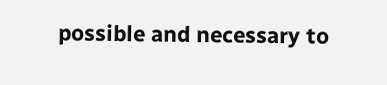possible and necessary to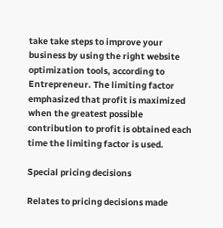take take steps to improve your business by using the right website optimization tools, according to Entrepreneur. The limiting factor emphasized that profit is maximized when the greatest possible contribution to profit is obtained each time the limiting factor is used.

Special pricing decisions

Relates to pricing decisions made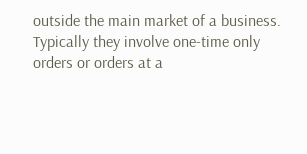outside the main market of a business. Typically they involve one-time only orders or orders at a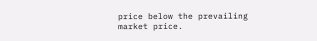price below the prevailing market price.